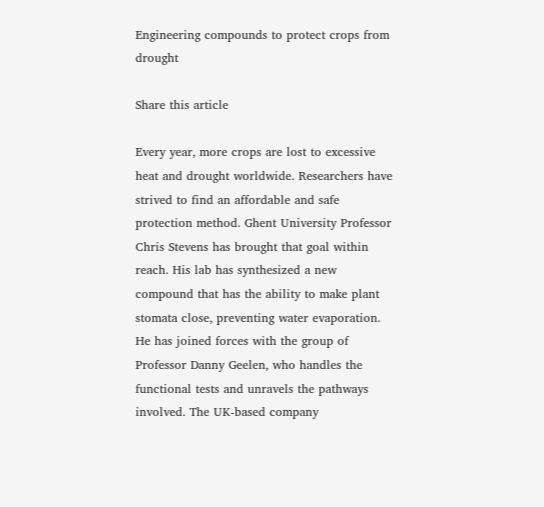Engineering compounds to protect crops from drought

Share this article

Every year, more crops are lost to excessive heat and drought worldwide. Researchers have strived to find an affordable and safe protection method. Ghent University Professor Chris Stevens has brought that goal within reach. His lab has synthesized a new compound that has the ability to make plant stomata close, preventing water evaporation. He has joined forces with the group of Professor Danny Geelen, who handles the functional tests and unravels the pathways involved. The UK-based company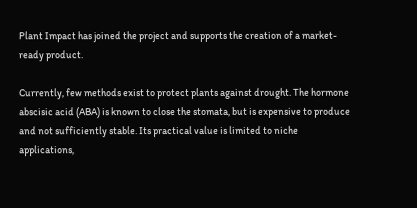Plant Impact has joined the project and supports the creation of a market-ready product.

Currently, few methods exist to protect plants against drought. The hormone abscisic acid (ABA) is known to close the stomata, but is expensive to produce and not sufficiently stable. Its practical value is limited to niche applications,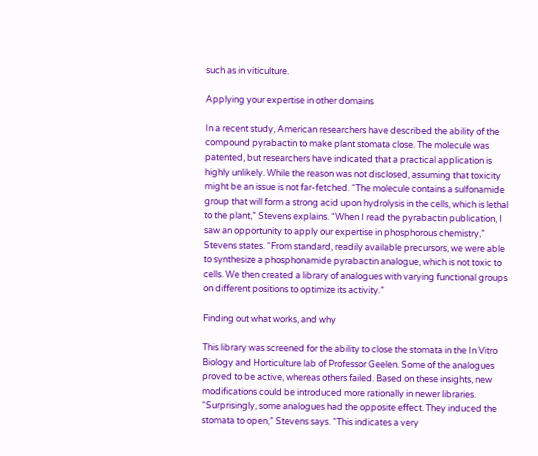such as in viticulture.

Applying your expertise in other domains

In a recent study, American researchers have described the ability of the compound pyrabactin to make plant stomata close. The molecule was patented, but researchers have indicated that a practical application is highly unlikely. While the reason was not disclosed, assuming that toxicity might be an issue is not far-fetched. “The molecule contains a sulfonamide group that will form a strong acid upon hydrolysis in the cells, which is lethal to the plant,” Stevens explains. “When I read the pyrabactin publication, I saw an opportunity to apply our expertise in phosphorous chemistry,” Stevens states. “From standard, readily available precursors, we were able to synthesize a phosphonamide pyrabactin analogue, which is not toxic to cells. We then created a library of analogues with varying functional groups on different positions to optimize its activity.”

Finding out what works, and why

This library was screened for the ability to close the stomata in the In Vitro Biology and Horticulture lab of Professor Geelen. Some of the analogues proved to be active, whereas others failed. Based on these insights, new modifications could be introduced more rationally in newer libraries. “Surprisingly, some analogues had the opposite effect. They induced the stomata to open,” Stevens says. “This indicates a very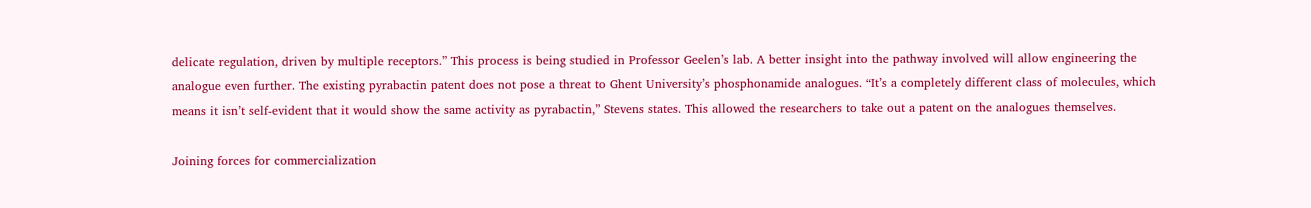delicate regulation, driven by multiple receptors.” This process is being studied in Professor Geelen’s lab. A better insight into the pathway involved will allow engineering the analogue even further. The existing pyrabactin patent does not pose a threat to Ghent University’s phosphonamide analogues. “It’s a completely different class of molecules, which means it isn’t self-evident that it would show the same activity as pyrabactin,” Stevens states. This allowed the researchers to take out a patent on the analogues themselves.

Joining forces for commercialization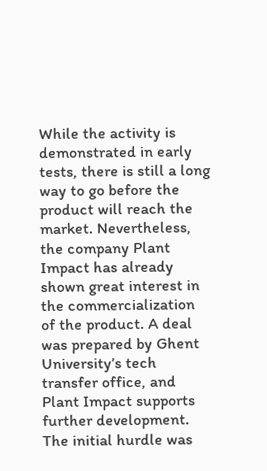While the activity is demonstrated in early tests, there is still a long way to go before the product will reach the market. Nevertheless, the company Plant Impact has already shown great interest in the commercialization of the product. A deal was prepared by Ghent University’s tech transfer office, and Plant Impact supports further development. The initial hurdle was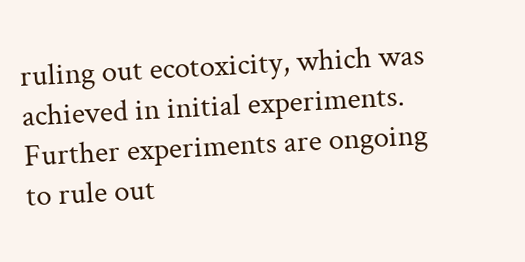ruling out ecotoxicity, which was achieved in initial experiments. Further experiments are ongoing to rule out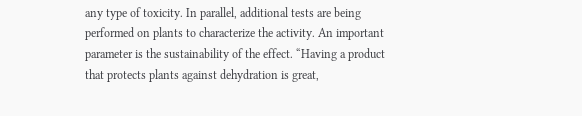any type of toxicity. In parallel, additional tests are being performed on plants to characterize the activity. An important parameter is the sustainability of the effect. “Having a product that protects plants against dehydration is great,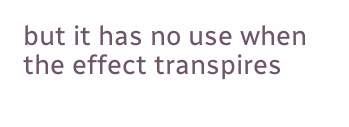but it has no use when the effect transpires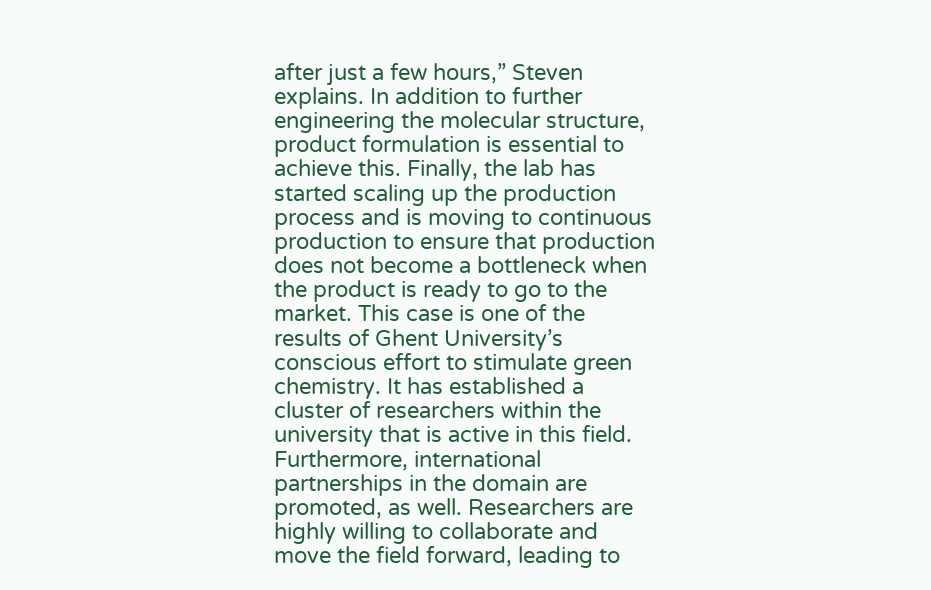after just a few hours,” Steven explains. In addition to further engineering the molecular structure, product formulation is essential to achieve this. Finally, the lab has started scaling up the production process and is moving to continuous production to ensure that production does not become a bottleneck when the product is ready to go to the market. This case is one of the results of Ghent University’s conscious effort to stimulate green chemistry. It has established a cluster of researchers within the university that is active in this field. Furthermore, international partnerships in the domain are promoted, as well. Researchers are highly willing to collaborate and move the field forward, leading to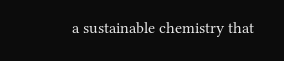a sustainable chemistry that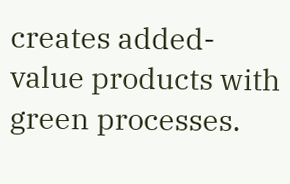creates added-value products with green processes.